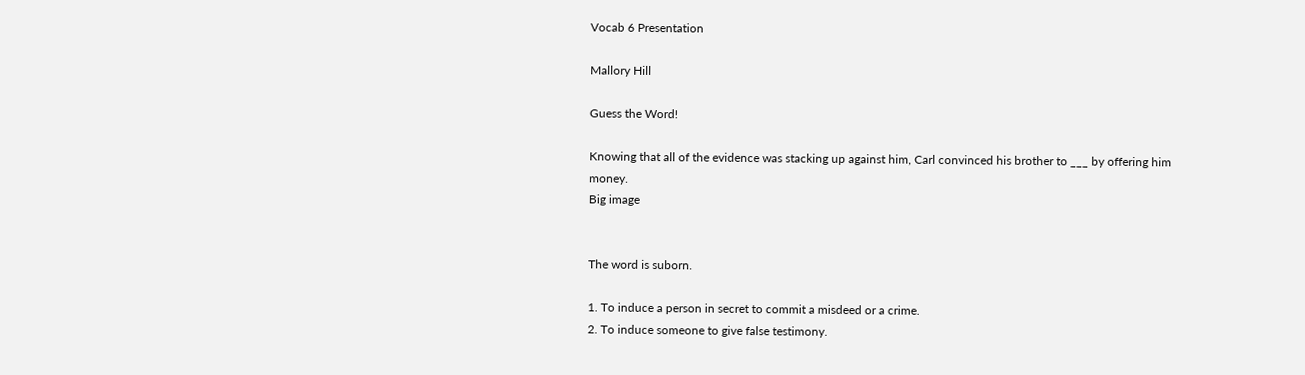Vocab 6 Presentation

Mallory Hill

Guess the Word!

Knowing that all of the evidence was stacking up against him, Carl convinced his brother to ___ by offering him money.
Big image


The word is suborn.

1. To induce a person in secret to commit a misdeed or a crime.
2. To induce someone to give false testimony.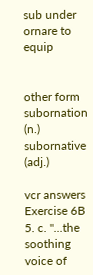sub under
ornare to equip


other form
subornation (n.)
subornative (adj.)

vcr answers
Exercise 6B
5. c. "...the soothing voice of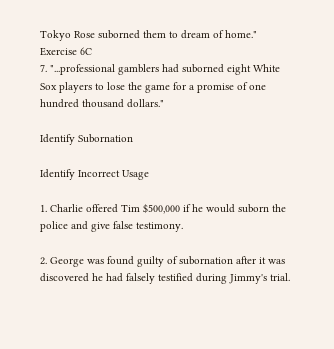Tokyo Rose suborned them to dream of home."
Exercise 6C
7. "...professional gamblers had suborned eight White Sox players to lose the game for a promise of one hundred thousand dollars."

Identify Subornation

Identify Incorrect Usage

1. Charlie offered Tim $500,000 if he would suborn the police and give false testimony.

2. George was found guilty of subornation after it was discovered he had falsely testified during Jimmy's trial.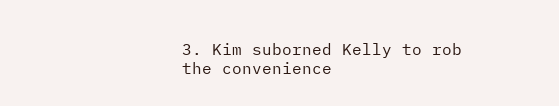3. Kim suborned Kelly to rob the convenience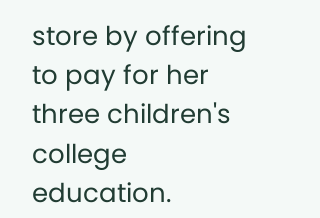store by offering to pay for her three children's college education.